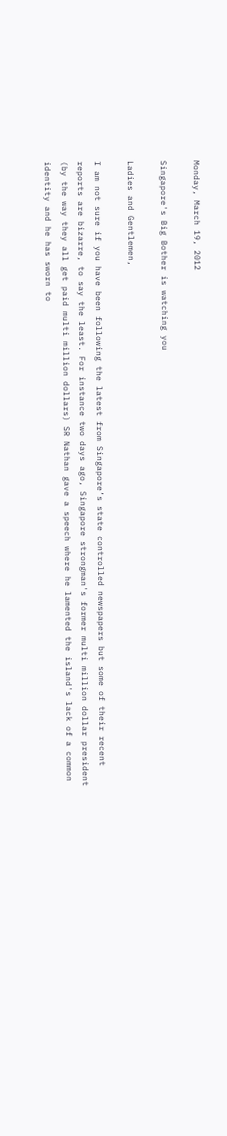Monday, March 19, 2012

Singapore's Big Bother is watching you

Ladies and Gentlemen,

I am not sure if you have been following the latest from Singapore’s state controlled newspapers but some of their recent reports are bizarre, to say the least. For instance two days ago, Singapore strongman's former multi million dollar president (by the way they all get paid multi million dollars) SR Nathan gave a speech where he lamented the island's lack of a common identity and he has sworn to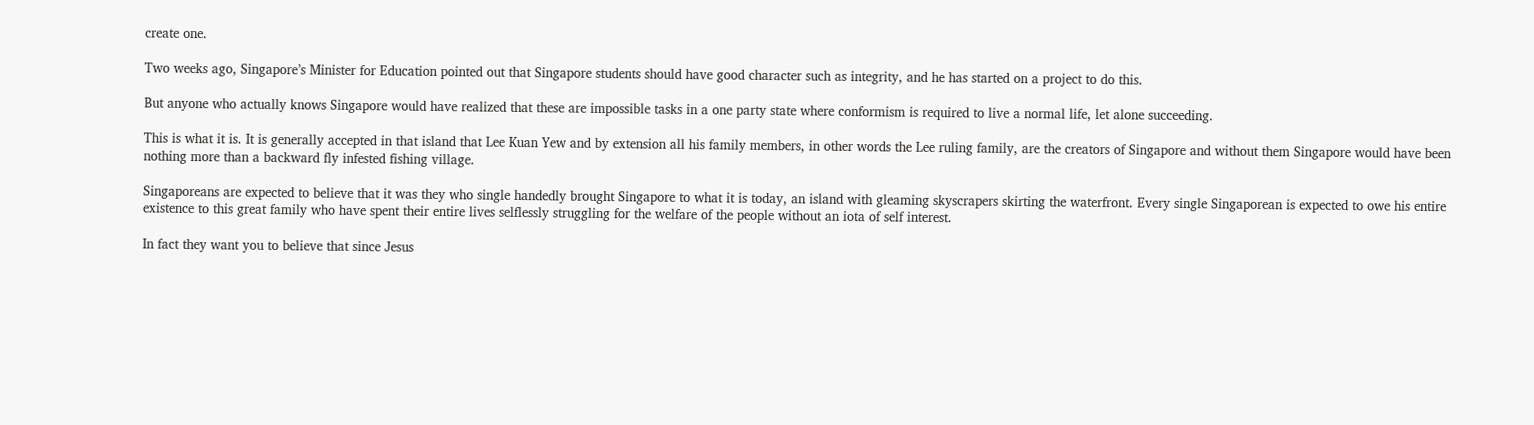create one.

Two weeks ago, Singapore’s Minister for Education pointed out that Singapore students should have good character such as integrity, and he has started on a project to do this.

But anyone who actually knows Singapore would have realized that these are impossible tasks in a one party state where conformism is required to live a normal life, let alone succeeding.

This is what it is. It is generally accepted in that island that Lee Kuan Yew and by extension all his family members, in other words the Lee ruling family, are the creators of Singapore and without them Singapore would have been nothing more than a backward fly infested fishing village.

Singaporeans are expected to believe that it was they who single handedly brought Singapore to what it is today, an island with gleaming skyscrapers skirting the waterfront. Every single Singaporean is expected to owe his entire existence to this great family who have spent their entire lives selflessly struggling for the welfare of the people without an iota of self interest.

In fact they want you to believe that since Jesus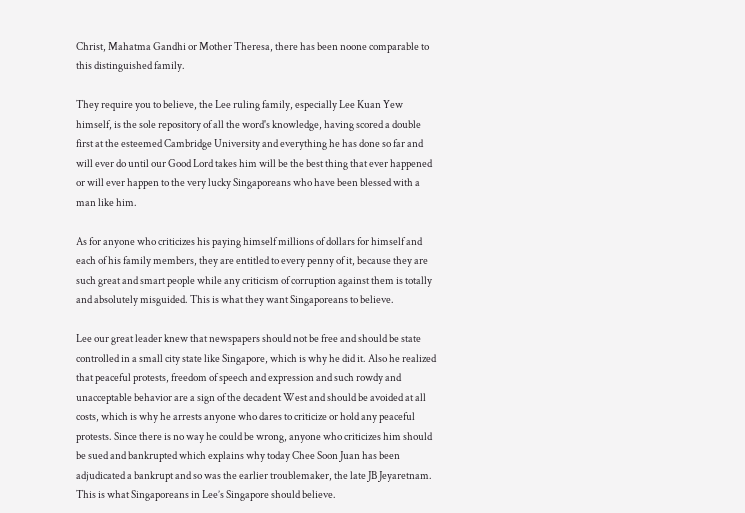Christ, Mahatma Gandhi or Mother Theresa, there has been noone comparable to this distinguished family.

They require you to believe, the Lee ruling family, especially Lee Kuan Yew himself, is the sole repository of all the word's knowledge, having scored a double first at the esteemed Cambridge University and everything he has done so far and will ever do until our Good Lord takes him will be the best thing that ever happened or will ever happen to the very lucky Singaporeans who have been blessed with a man like him.

As for anyone who criticizes his paying himself millions of dollars for himself and each of his family members, they are entitled to every penny of it, because they are such great and smart people while any criticism of corruption against them is totally and absolutely misguided. This is what they want Singaporeans to believe.

Lee our great leader knew that newspapers should not be free and should be state controlled in a small city state like Singapore, which is why he did it. Also he realized that peaceful protests, freedom of speech and expression and such rowdy and unacceptable behavior are a sign of the decadent West and should be avoided at all costs, which is why he arrests anyone who dares to criticize or hold any peaceful protests. Since there is no way he could be wrong, anyone who criticizes him should be sued and bankrupted which explains why today Chee Soon Juan has been adjudicated a bankrupt and so was the earlier troublemaker, the late JB Jeyaretnam. This is what Singaporeans in Lee’s Singapore should believe.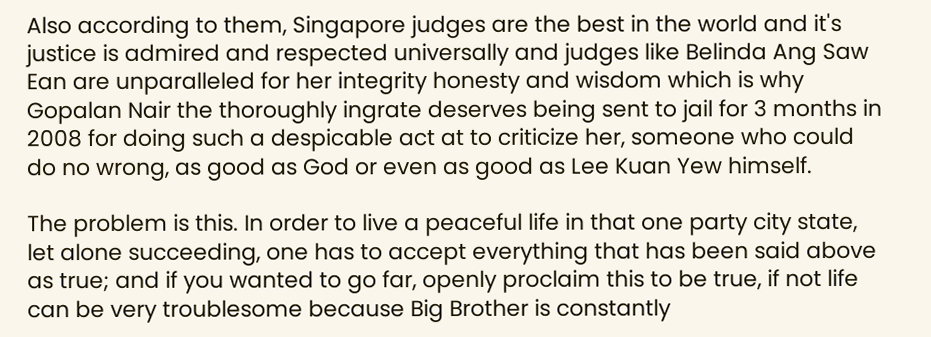Also according to them, Singapore judges are the best in the world and it's justice is admired and respected universally and judges like Belinda Ang Saw Ean are unparalleled for her integrity honesty and wisdom which is why Gopalan Nair the thoroughly ingrate deserves being sent to jail for 3 months in 2008 for doing such a despicable act at to criticize her, someone who could do no wrong, as good as God or even as good as Lee Kuan Yew himself.

The problem is this. In order to live a peaceful life in that one party city state, let alone succeeding, one has to accept everything that has been said above as true; and if you wanted to go far, openly proclaim this to be true, if not life can be very troublesome because Big Brother is constantly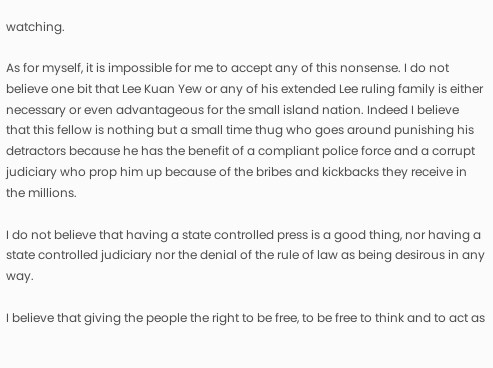watching.

As for myself, it is impossible for me to accept any of this nonsense. I do not believe one bit that Lee Kuan Yew or any of his extended Lee ruling family is either necessary or even advantageous for the small island nation. Indeed I believe that this fellow is nothing but a small time thug who goes around punishing his detractors because he has the benefit of a compliant police force and a corrupt judiciary who prop him up because of the bribes and kickbacks they receive in the millions.

I do not believe that having a state controlled press is a good thing, nor having a state controlled judiciary nor the denial of the rule of law as being desirous in any way.

I believe that giving the people the right to be free, to be free to think and to act as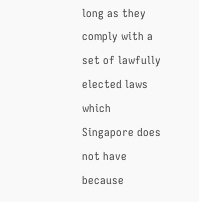long as they comply with a set of lawfully elected laws which Singapore does not have because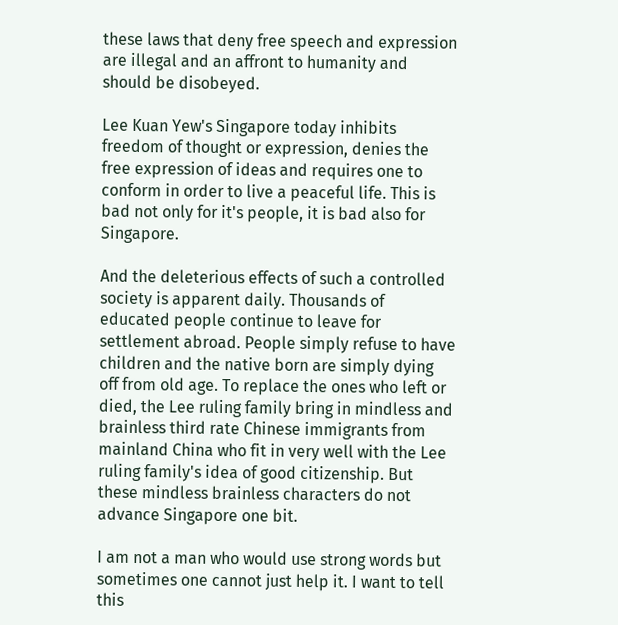these laws that deny free speech and expression are illegal and an affront to humanity and should be disobeyed.

Lee Kuan Yew's Singapore today inhibits freedom of thought or expression, denies the free expression of ideas and requires one to conform in order to live a peaceful life. This is bad not only for it's people, it is bad also for Singapore.

And the deleterious effects of such a controlled society is apparent daily. Thousands of educated people continue to leave for settlement abroad. People simply refuse to have children and the native born are simply dying off from old age. To replace the ones who left or died, the Lee ruling family bring in mindless and brainless third rate Chinese immigrants from mainland China who fit in very well with the Lee ruling family's idea of good citizenship. But these mindless brainless characters do not advance Singapore one bit.

I am not a man who would use strong words but sometimes one cannot just help it. I want to tell this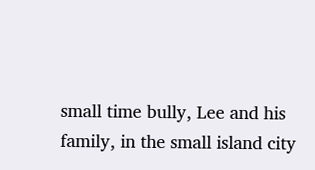small time bully, Lee and his family, in the small island city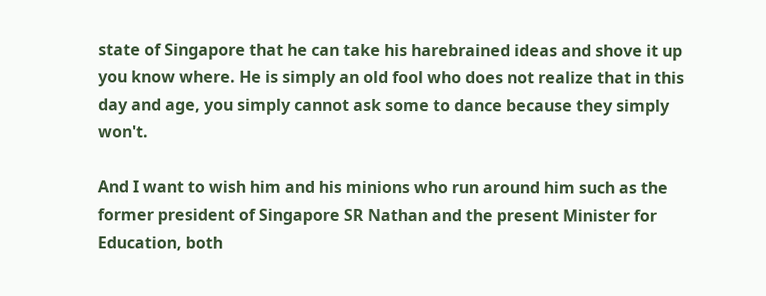state of Singapore that he can take his harebrained ideas and shove it up you know where. He is simply an old fool who does not realize that in this day and age, you simply cannot ask some to dance because they simply won't.

And I want to wish him and his minions who run around him such as the former president of Singapore SR Nathan and the present Minister for Education, both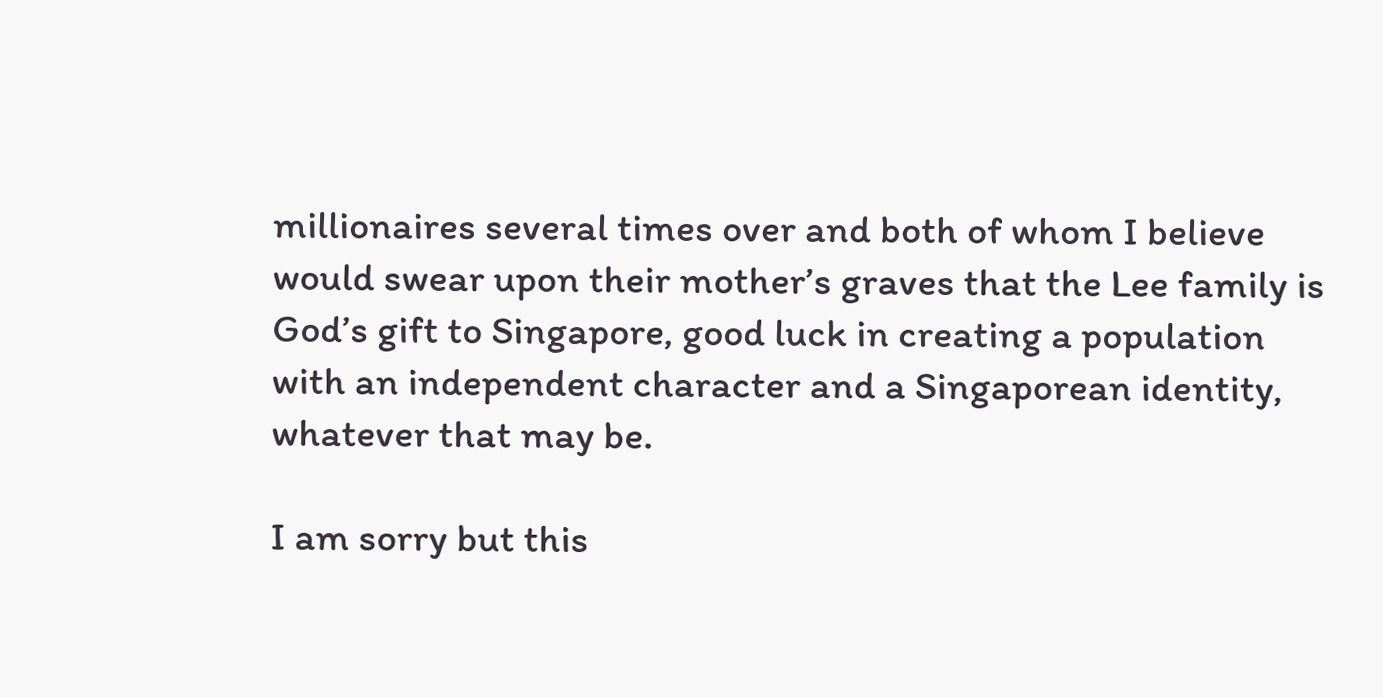millionaires several times over and both of whom I believe would swear upon their mother’s graves that the Lee family is God’s gift to Singapore, good luck in creating a population with an independent character and a Singaporean identity, whatever that may be.

I am sorry but this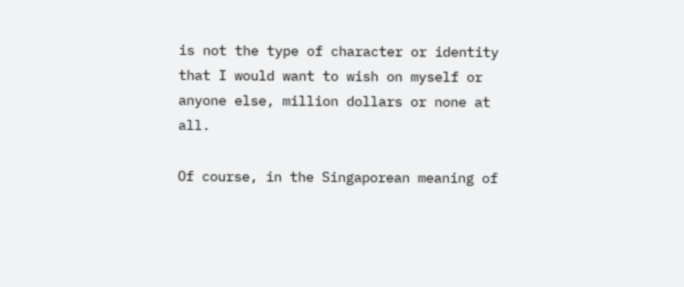is not the type of character or identity that I would want to wish on myself or anyone else, million dollars or none at all.

Of course, in the Singaporean meaning of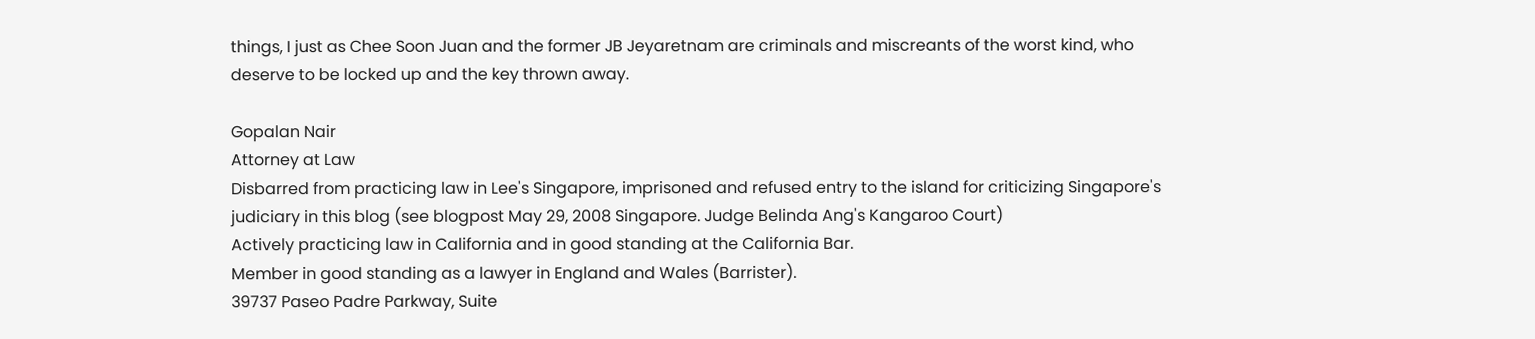things, I just as Chee Soon Juan and the former JB Jeyaretnam are criminals and miscreants of the worst kind, who deserve to be locked up and the key thrown away.

Gopalan Nair
Attorney at Law
Disbarred from practicing law in Lee's Singapore, imprisoned and refused entry to the island for criticizing Singapore's judiciary in this blog (see blogpost May 29, 2008 Singapore. Judge Belinda Ang's Kangaroo Court)
Actively practicing law in California and in good standing at the California Bar.
Member in good standing as a lawyer in England and Wales (Barrister).
39737 Paseo Padre Parkway, Suite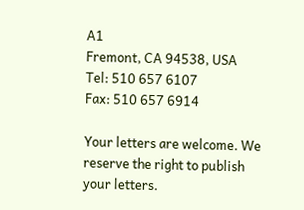A1
Fremont, CA 94538, USA
Tel: 510 657 6107
Fax: 510 657 6914

Your letters are welcome. We reserve the right to publish your letters.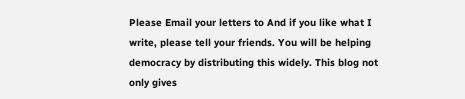Please Email your letters to And if you like what I write, please tell your friends. You will be helping democracy by distributing this widely. This blog not only gives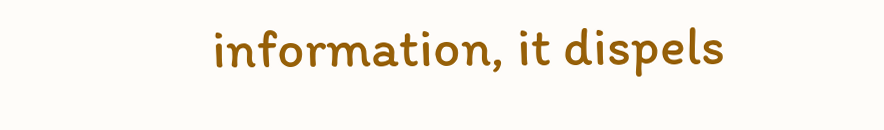information, it dispels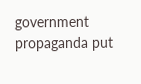government propaganda put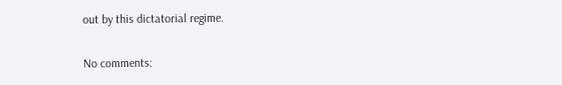out by this dictatorial regime.

No comments: